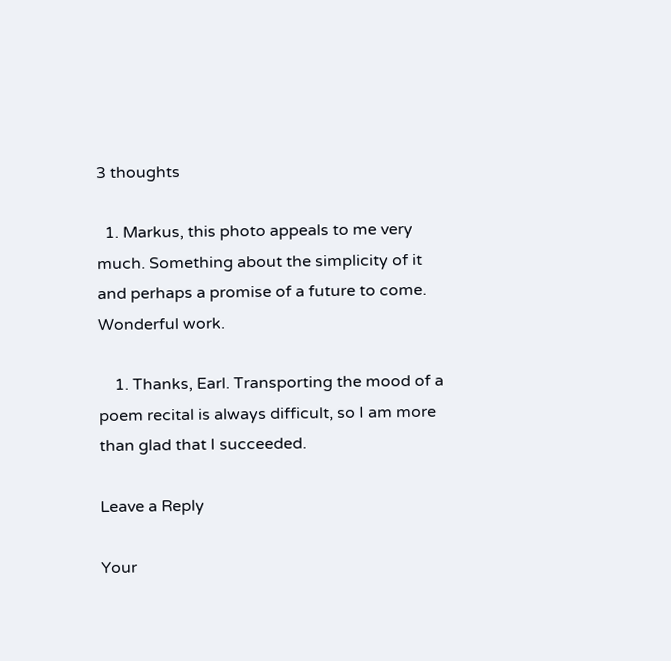3 thoughts

  1. Markus, this photo appeals to me very much. Something about the simplicity of it and perhaps a promise of a future to come. Wonderful work.

    1. Thanks, Earl. Transporting the mood of a poem recital is always difficult, so I am more than glad that I succeeded.

Leave a Reply

Your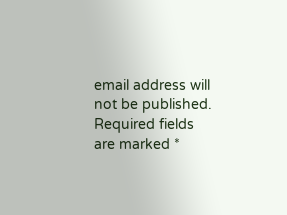email address will not be published. Required fields are marked *